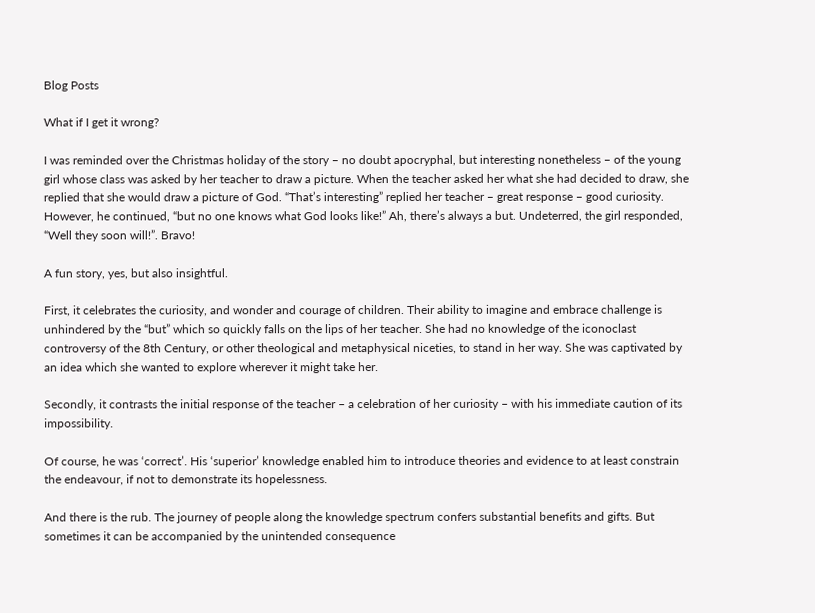Blog Posts

What if I get it wrong?

I was reminded over the Christmas holiday of the story – no doubt apocryphal, but interesting nonetheless – of the young girl whose class was asked by her teacher to draw a picture. When the teacher asked her what she had decided to draw, she replied that she would draw a picture of God. “That’s interesting” replied her teacher – great response – good curiosity. However, he continued, “but no one knows what God looks like!” Ah, there’s always a but. Undeterred, the girl responded, “Well they soon will!”. Bravo!

A fun story, yes, but also insightful.

First, it celebrates the curiosity, and wonder and courage of children. Their ability to imagine and embrace challenge is unhindered by the “but” which so quickly falls on the lips of her teacher. She had no knowledge of the iconoclast controversy of the 8th Century, or other theological and metaphysical niceties, to stand in her way. She was captivated by an idea which she wanted to explore wherever it might take her.

Secondly, it contrasts the initial response of the teacher – a celebration of her curiosity – with his immediate caution of its impossibility.

Of course, he was ‘correct’. His ‘superior’ knowledge enabled him to introduce theories and evidence to at least constrain the endeavour, if not to demonstrate its hopelessness.

And there is the rub. The journey of people along the knowledge spectrum confers substantial benefits and gifts. But sometimes it can be accompanied by the unintended consequence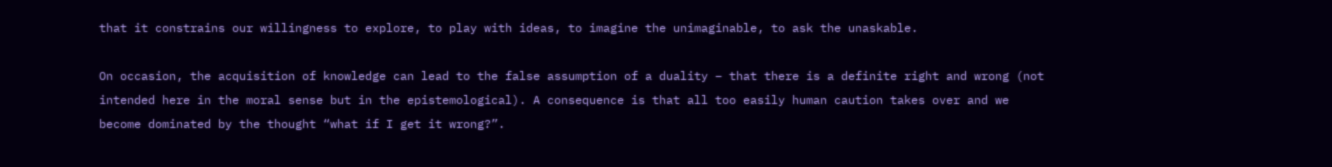that it constrains our willingness to explore, to play with ideas, to imagine the unimaginable, to ask the unaskable.

On occasion, the acquisition of knowledge can lead to the false assumption of a duality – that there is a definite right and wrong (not intended here in the moral sense but in the epistemological). A consequence is that all too easily human caution takes over and we become dominated by the thought “what if I get it wrong?”.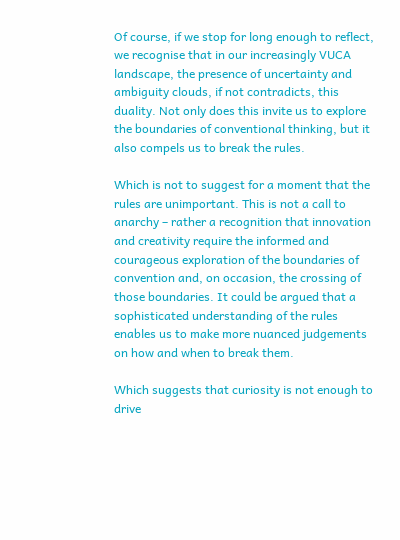Of course, if we stop for long enough to reflect, we recognise that in our increasingly VUCA landscape, the presence of uncertainty and ambiguity clouds, if not contradicts, this duality. Not only does this invite us to explore the boundaries of conventional thinking, but it also compels us to break the rules.

Which is not to suggest for a moment that the rules are unimportant. This is not a call to anarchy – rather a recognition that innovation and creativity require the informed and courageous exploration of the boundaries of convention and, on occasion, the crossing of those boundaries. It could be argued that a sophisticated understanding of the rules enables us to make more nuanced judgements on how and when to break them.

Which suggests that curiosity is not enough to drive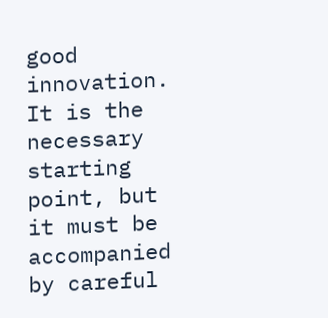good innovation. It is the necessary starting point, but it must be accompanied by careful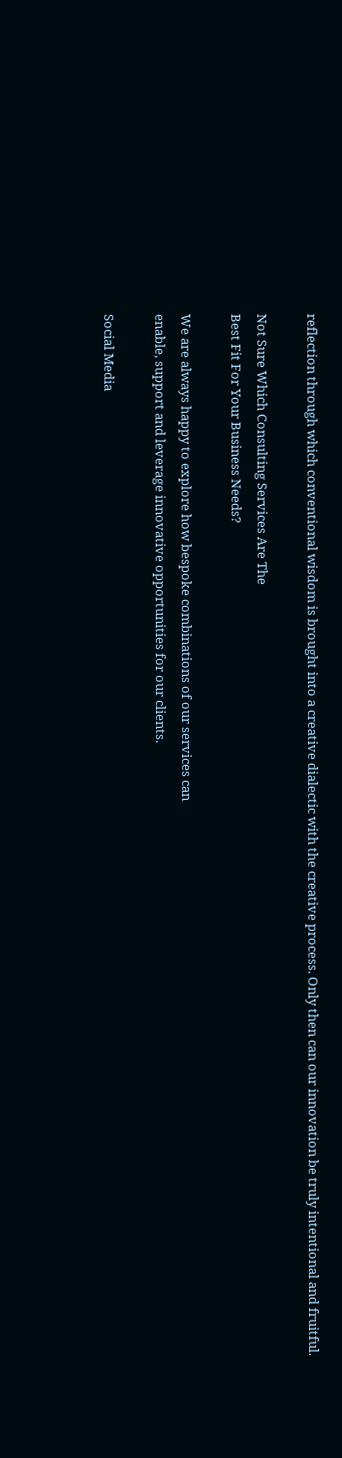reflection through which conventional wisdom is brought into a creative dialectic with the creative process. Only then can our innovation be truly intentional and fruitful.

Not Sure Which Consulting Services Are The
Best Fit For Your Business Needs?

We are always happy to explore how bespoke combinations of our services can
enable, support and leverage innovative opportunities for our clients.

Social Media